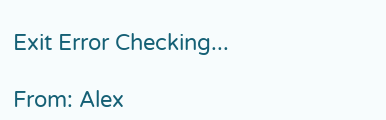Exit Error Checking...

From: Alex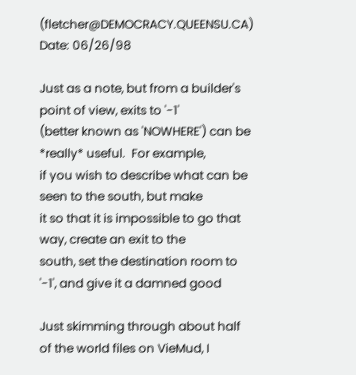(fletcher@DEMOCRACY.QUEENSU.CA)
Date: 06/26/98

Just as a note, but from a builder's point of view, exits to '-1'
(better known as 'NOWHERE') can be *really* useful.  For example,
if you wish to describe what can be seen to the south, but make
it so that it is impossible to go that way, create an exit to the
south, set the destination room to '-1', and give it a damned good

Just skimming through about half of the world files on VieMud, I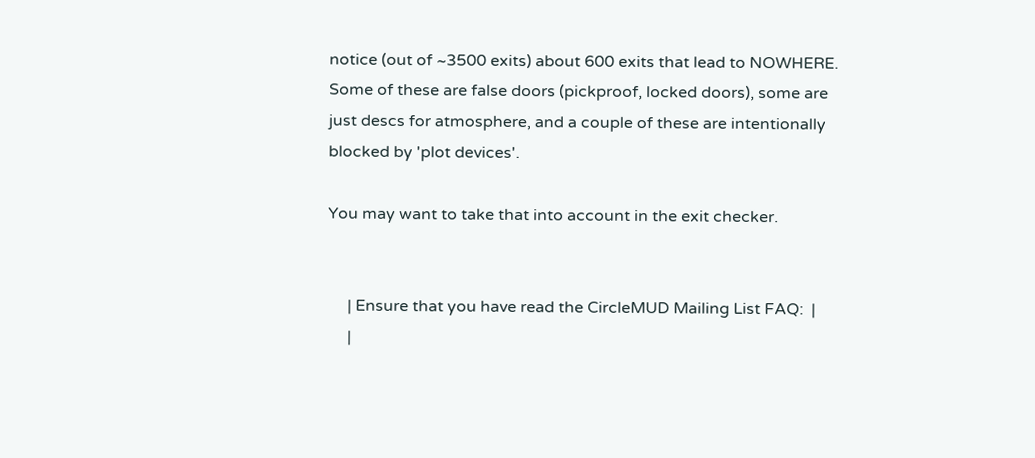notice (out of ~3500 exits) about 600 exits that lead to NOWHERE.
Some of these are false doors (pickproof, locked doors), some are
just descs for atmosphere, and a couple of these are intentionally
blocked by 'plot devices'.

You may want to take that into account in the exit checker.


     | Ensure that you have read the CircleMUD Mailing List FAQ:  |
     |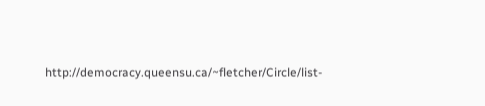http://democracy.queensu.ca/~fletcher/Circle/list-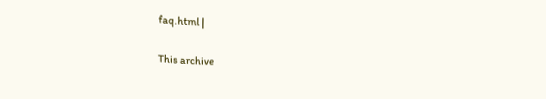faq.html |

This archive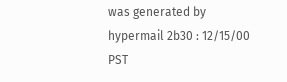was generated by hypermail 2b30 : 12/15/00 PST